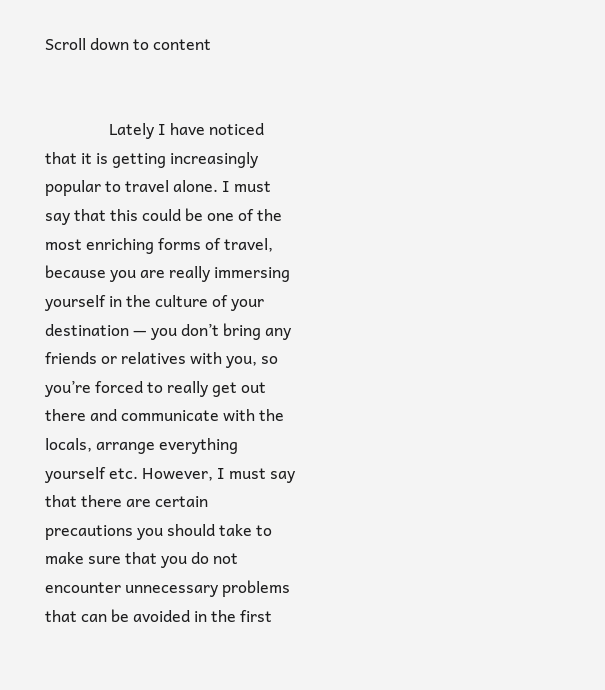Scroll down to content


                Lately I have noticed that it is getting increasingly popular to travel alone. I must say that this could be one of the most enriching forms of travel, because you are really immersing yourself in the culture of your destination — you don’t bring any friends or relatives with you, so you’re forced to really get out there and communicate with the locals, arrange everything yourself etc. However, I must say that there are certain precautions you should take to make sure that you do not encounter unnecessary problems that can be avoided in the first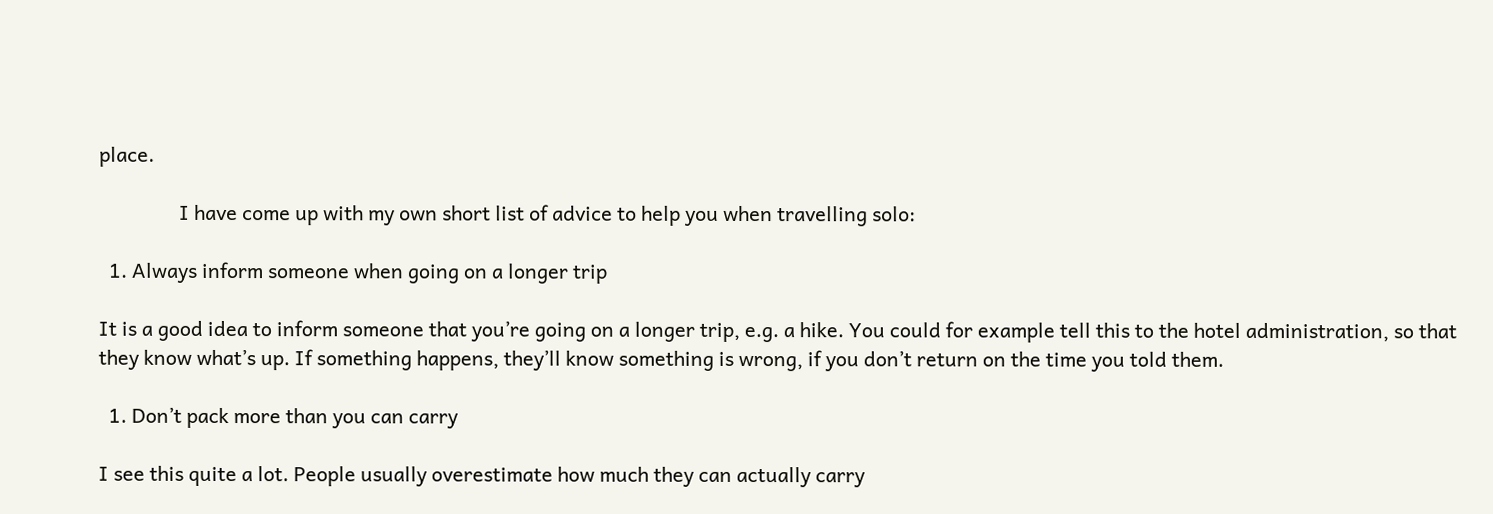place.

                I have come up with my own short list of advice to help you when travelling solo:

  1. Always inform someone when going on a longer trip

It is a good idea to inform someone that you’re going on a longer trip, e.g. a hike. You could for example tell this to the hotel administration, so that they know what’s up. If something happens, they’ll know something is wrong, if you don’t return on the time you told them.

  1. Don’t pack more than you can carry

I see this quite a lot. People usually overestimate how much they can actually carry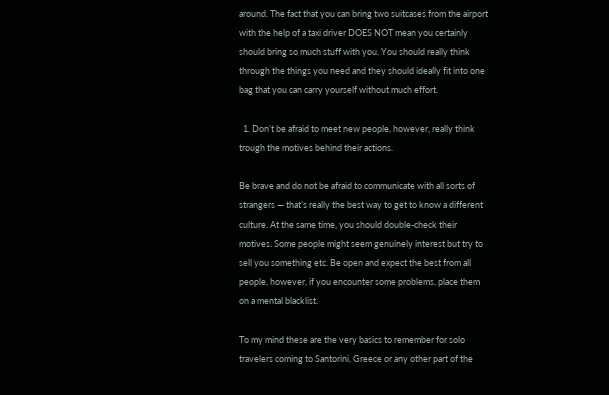around. The fact that you can bring two suitcases from the airport with the help of a taxi driver DOES NOT mean you certainly should bring so much stuff with you. You should really think through the things you need and they should ideally fit into one bag that you can carry yourself without much effort.

  1. Don’t be afraid to meet new people, however, really think trough the motives behind their actions.

Be brave and do not be afraid to communicate with all sorts of strangers — that’s really the best way to get to know a different culture. At the same time, you should double-check their motives. Some people might seem genuinely interest but try to sell you something etc. Be open and expect the best from all people, however, if you encounter some problems, place them on a mental blacklist.

To my mind these are the very basics to remember for solo travelers coming to Santorini, Greece or any other part of the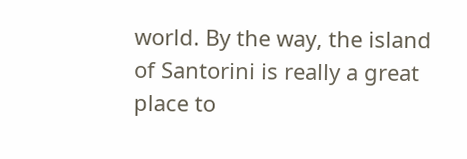world. By the way, the island of Santorini is really a great place to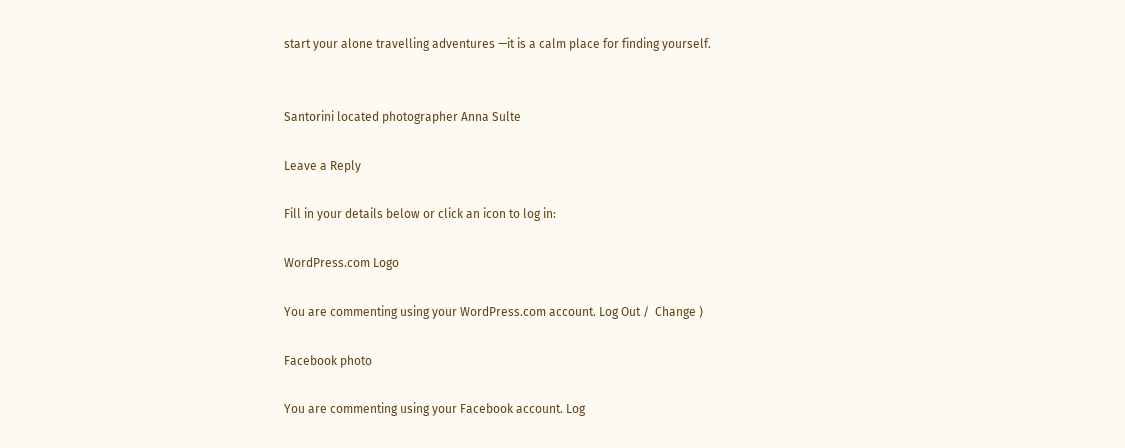start your alone travelling adventures —it is a calm place for finding yourself.


Santorini located photographer Anna Sulte

Leave a Reply

Fill in your details below or click an icon to log in:

WordPress.com Logo

You are commenting using your WordPress.com account. Log Out /  Change )

Facebook photo

You are commenting using your Facebook account. Log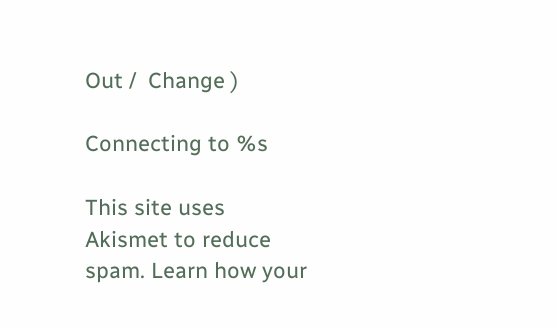Out /  Change )

Connecting to %s

This site uses Akismet to reduce spam. Learn how your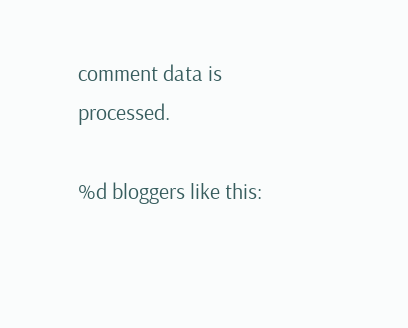comment data is processed.

%d bloggers like this: